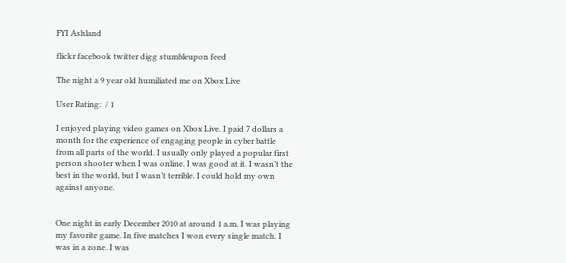FYI Ashland

flickr facebook twitter digg stumbleupon feed

The night a 9 year old humiliated me on Xbox Live

User Rating:  / 1

I enjoyed playing video games on Xbox Live. I paid 7 dollars a month for the experience of engaging people in cyber battle from all parts of the world. I usually only played a popular first person shooter when I was online. I was good at it. I wasn’t the best in the world, but I wasn’t terrible. I could hold my own against anyone.


One night in early December 2010 at around 1 a.m. I was playing my favorite game. In five matches I won every single match. I was in a zone. I was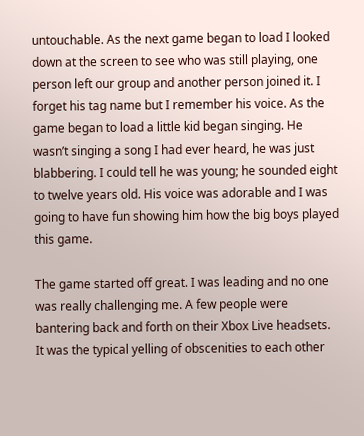untouchable. As the next game began to load I looked down at the screen to see who was still playing, one person left our group and another person joined it. I forget his tag name but I remember his voice. As the game began to load a little kid began singing. He wasn’t singing a song I had ever heard, he was just blabbering. I could tell he was young; he sounded eight to twelve years old. His voice was adorable and I was going to have fun showing him how the big boys played this game.

The game started off great. I was leading and no one was really challenging me. A few people were bantering back and forth on their Xbox Live headsets. It was the typical yelling of obscenities to each other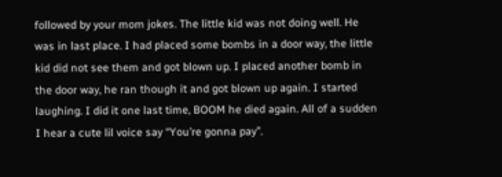followed by your mom jokes. The little kid was not doing well. He was in last place. I had placed some bombs in a door way, the little kid did not see them and got blown up. I placed another bomb in the door way, he ran though it and got blown up again. I started laughing. I did it one last time, BOOM he died again. All of a sudden I hear a cute lil voice say “You’re gonna pay”.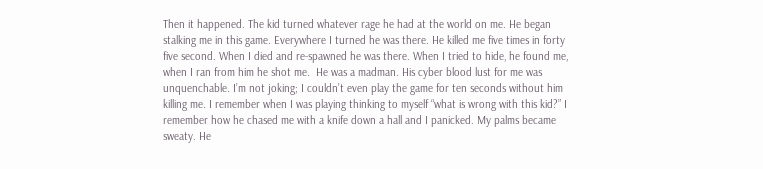Then it happened. The kid turned whatever rage he had at the world on me. He began stalking me in this game. Everywhere I turned he was there. He killed me five times in forty five second. When I died and re-spawned he was there. When I tried to hide, he found me, when I ran from him he shot me.  He was a madman. His cyber blood lust for me was unquenchable. I’m not joking; I couldn’t even play the game for ten seconds without him killing me. I remember when I was playing thinking to myself “what is wrong with this kid?” I remember how he chased me with a knife down a hall and I panicked. My palms became sweaty. He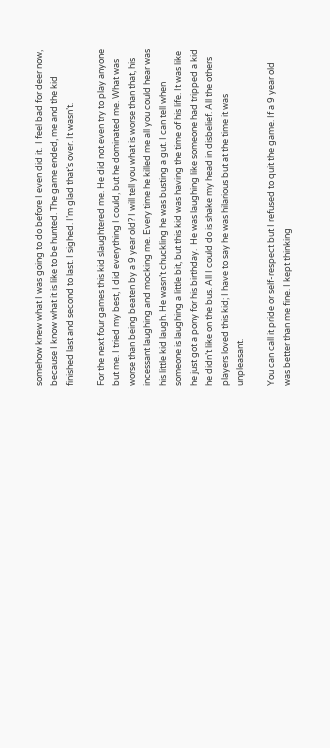somehow knew what I was going to do before I even did it.  I feel bad for deer now, because I know what it is like to be hunted. The game ended, me and the kid finished last and second to last. I sighed. I’m glad that’s over. It wasn’t.

For the next four games this kid slaughtered me. He did not even try to play anyone but me. I tried my best, I did everything I could, but he dominated me. What was worse than being beaten by a 9 year old? I will tell you what is worse than that, his incessant laughing and mocking me. Every time he killed me all you could hear was his little kid laugh. He wasn’t chuckling he was busting a gut. I can tell when someone is laughing a little bit, but this kid was having the time of his life. It was like he just got a pony for his birthday.  He was laughing like someone had tripped a kid he didn’t like on the bus. All I could do is shake my head in disbelief. All the others players loved this kid; I have to say he was hilarious but at the time it was unpleasant.

You can call it pride or self-respect but I refused to quit the game. If a 9 year old was better than me fine. I kept thinking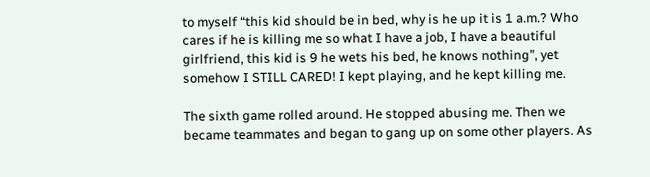to myself “this kid should be in bed, why is he up it is 1 a.m.? Who cares if he is killing me so what I have a job, I have a beautiful girlfriend, this kid is 9 he wets his bed, he knows nothing”, yet somehow I STILL CARED! I kept playing, and he kept killing me.

The sixth game rolled around. He stopped abusing me. Then we became teammates and began to gang up on some other players. As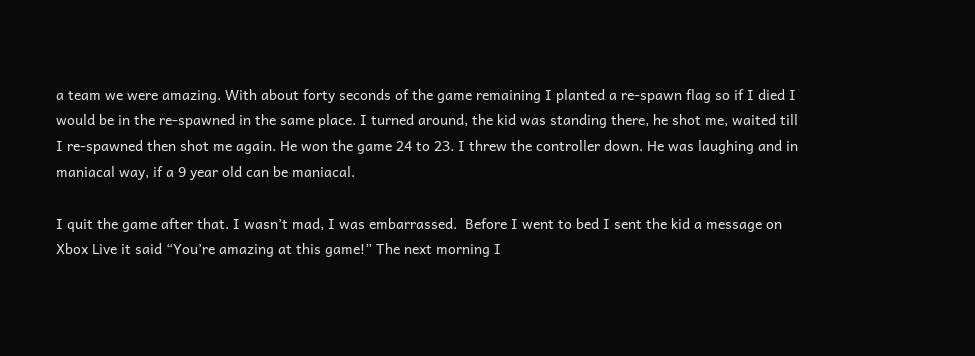a team we were amazing. With about forty seconds of the game remaining I planted a re-spawn flag so if I died I would be in the re-spawned in the same place. I turned around, the kid was standing there, he shot me, waited till I re-spawned then shot me again. He won the game 24 to 23. I threw the controller down. He was laughing and in maniacal way, if a 9 year old can be maniacal.

I quit the game after that. I wasn’t mad, I was embarrassed.  Before I went to bed I sent the kid a message on Xbox Live it said “You’re amazing at this game!” The next morning I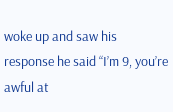woke up and saw his response he said “I’m 9, you’re awful at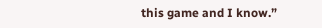this game and I know.”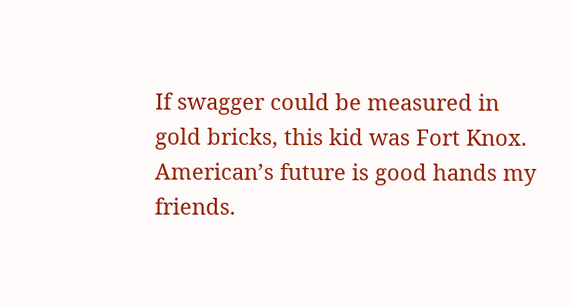If swagger could be measured in gold bricks, this kid was Fort Knox.  American’s future is good hands my friends.